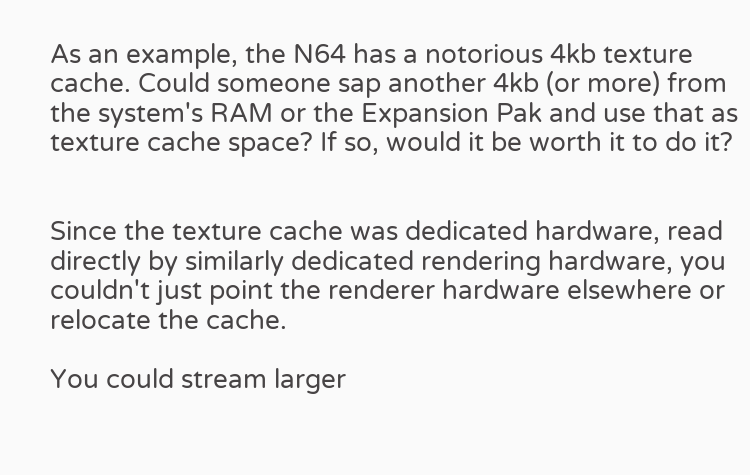As an example, the N64 has a notorious 4kb texture cache. Could someone sap another 4kb (or more) from the system's RAM or the Expansion Pak and use that as texture cache space? If so, would it be worth it to do it?


Since the texture cache was dedicated hardware, read directly by similarly dedicated rendering hardware, you couldn't just point the renderer hardware elsewhere or relocate the cache.

You could stream larger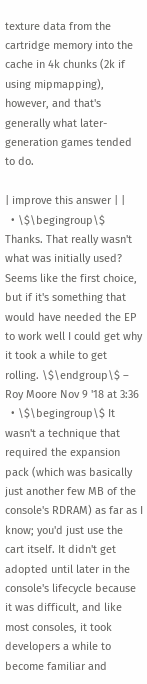texture data from the cartridge memory into the cache in 4k chunks (2k if using mipmapping), however, and that's generally what later-generation games tended to do.

| improve this answer | |
  • \$\begingroup\$ Thanks. That really wasn't what was initially used? Seems like the first choice, but if it's something that would have needed the EP to work well I could get why it took a while to get rolling. \$\endgroup\$ – Roy Moore Nov 9 '18 at 3:36
  • \$\begingroup\$ It wasn't a technique that required the expansion pack (which was basically just another few MB of the console's RDRAM) as far as I know; you'd just use the cart itself. It didn't get adopted until later in the console's lifecycle because it was difficult, and like most consoles, it took developers a while to become familiar and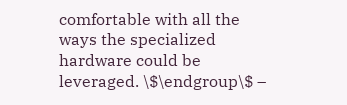comfortable with all the ways the specialized hardware could be leveraged. \$\endgroup\$ –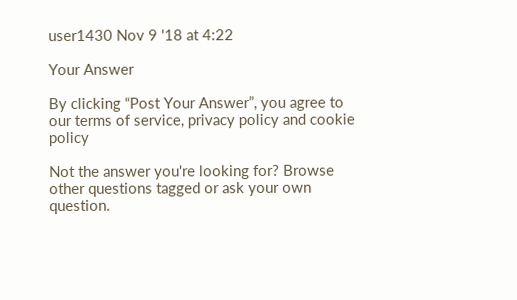user1430 Nov 9 '18 at 4:22

Your Answer

By clicking “Post Your Answer”, you agree to our terms of service, privacy policy and cookie policy

Not the answer you're looking for? Browse other questions tagged or ask your own question.